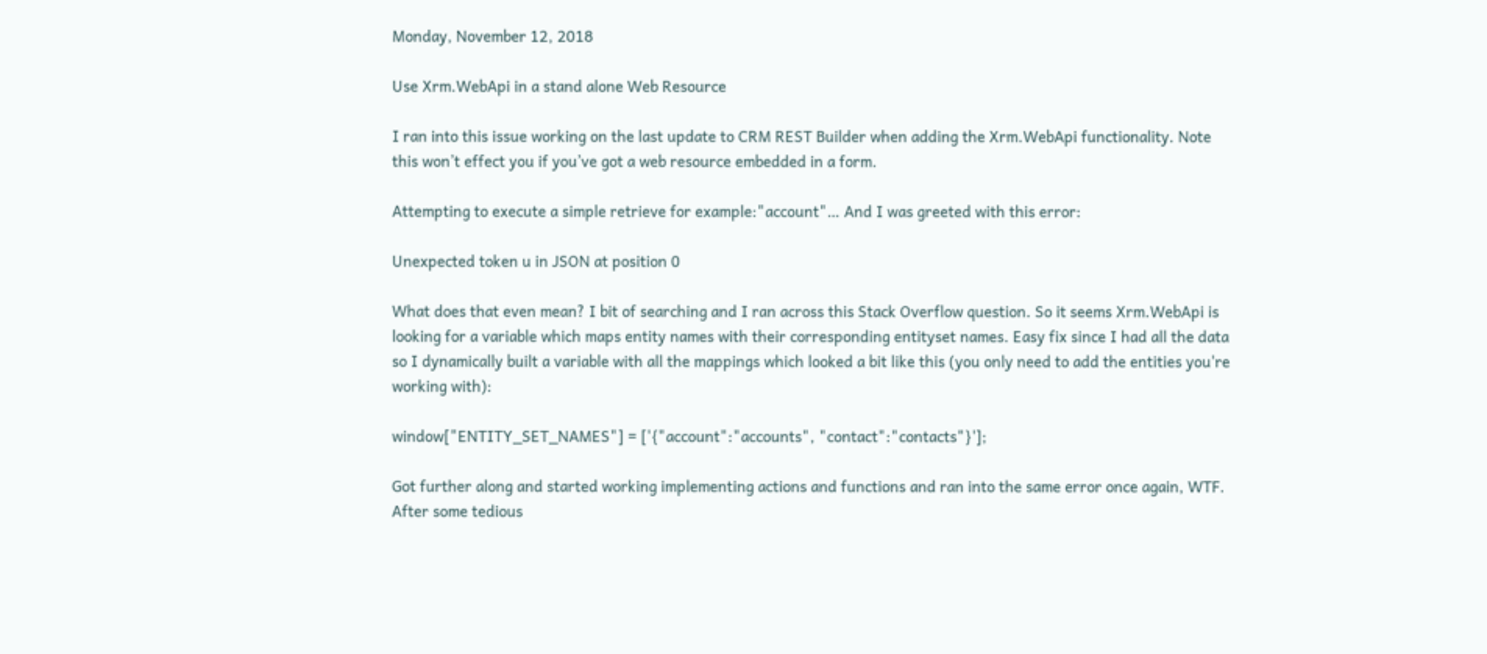Monday, November 12, 2018

Use Xrm.WebApi in a stand alone Web Resource

I ran into this issue working on the last update to CRM REST Builder when adding the Xrm.WebApi functionality. Note this won’t effect you if you’ve got a web resource embedded in a form.

Attempting to execute a simple retrieve for example:"account"… And I was greeted with this error:

Unexpected token u in JSON at position 0

What does that even mean? I bit of searching and I ran across this Stack Overflow question. So it seems Xrm.WebApi is looking for a variable which maps entity names with their corresponding entityset names. Easy fix since I had all the data so I dynamically built a variable with all the mappings which looked a bit like this (you only need to add the entities you're working with):

window["ENTITY_SET_NAMES"] = ['{"account":"accounts", "contact":"contacts"}'];

Got further along and started working implementing actions and functions and ran into the same error once again, WTF. After some tedious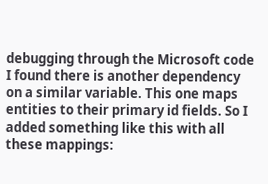debugging through the Microsoft code I found there is another dependency on a similar variable. This one maps entities to their primary id fields. So I added something like this with all these mappings: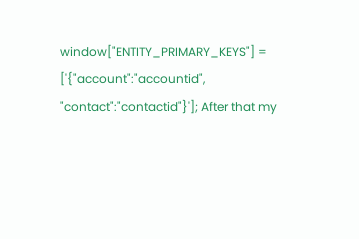window["ENTITY_PRIMARY_KEYS"] = ['{"account":"accountid", "contact":"contactid"}']; After that my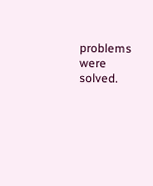problems were solved.